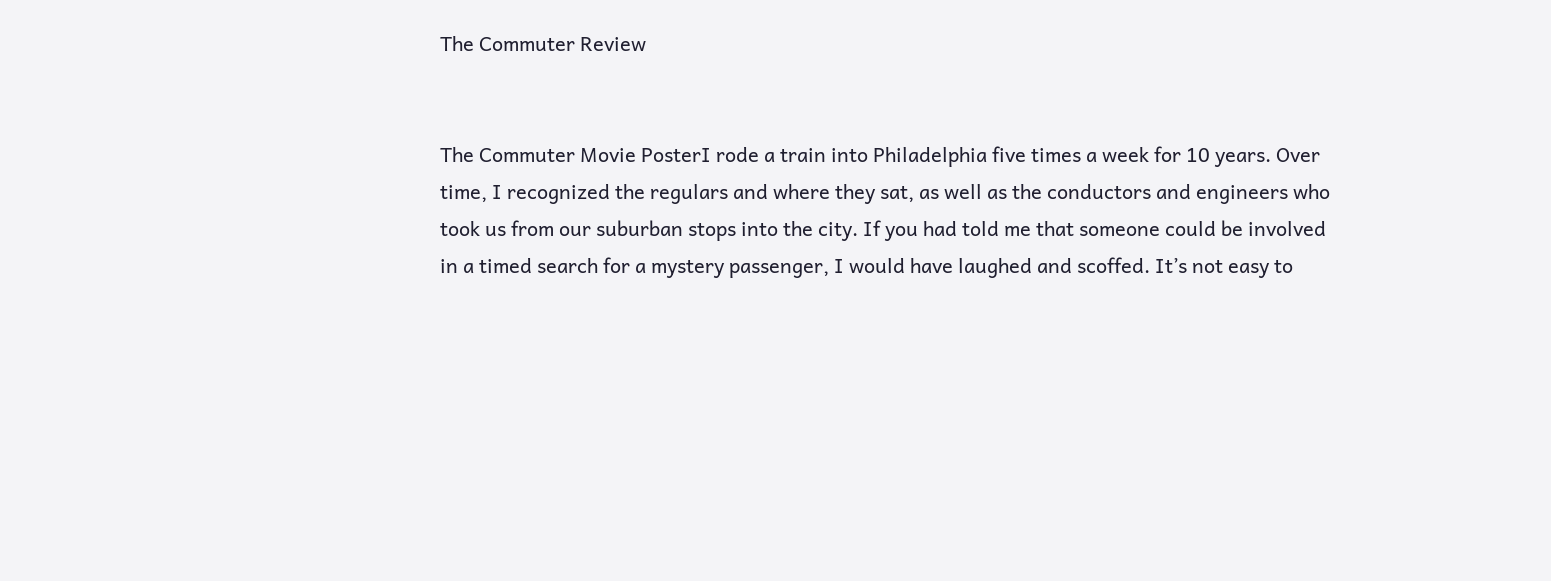The Commuter Review


The Commuter Movie PosterI rode a train into Philadelphia five times a week for 10 years. Over time, I recognized the regulars and where they sat, as well as the conductors and engineers who took us from our suburban stops into the city. If you had told me that someone could be involved in a timed search for a mystery passenger, I would have laughed and scoffed. It’s not easy to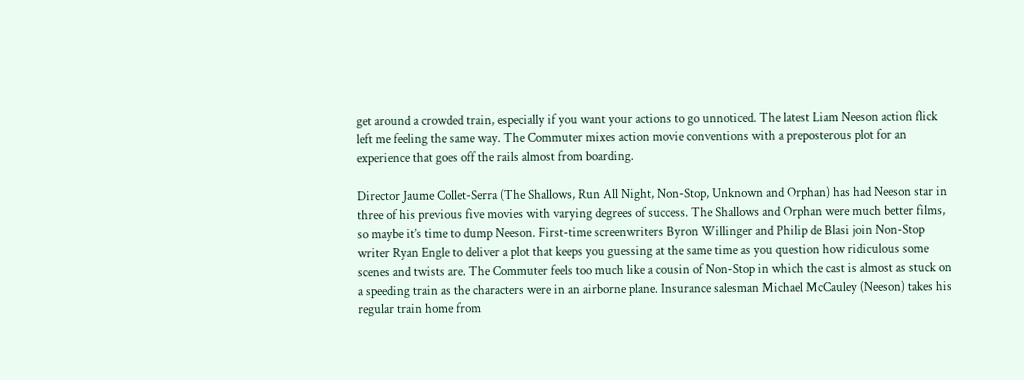get around a crowded train, especially if you want your actions to go unnoticed. The latest Liam Neeson action flick left me feeling the same way. The Commuter mixes action movie conventions with a preposterous plot for an experience that goes off the rails almost from boarding.

Director Jaume Collet-Serra (The Shallows, Run All Night, Non-Stop, Unknown and Orphan) has had Neeson star in three of his previous five movies with varying degrees of success. The Shallows and Orphan were much better films, so maybe it’s time to dump Neeson. First-time screenwriters Byron Willinger and Philip de Blasi join Non-Stop writer Ryan Engle to deliver a plot that keeps you guessing at the same time as you question how ridiculous some scenes and twists are. The Commuter feels too much like a cousin of Non-Stop in which the cast is almost as stuck on a speeding train as the characters were in an airborne plane. Insurance salesman Michael McCauley (Neeson) takes his regular train home from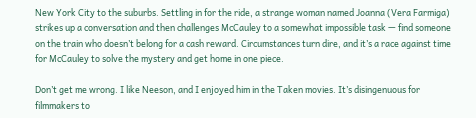New York City to the suburbs. Settling in for the ride, a strange woman named Joanna (Vera Farmiga) strikes up a conversation and then challenges McCauley to a somewhat impossible task — find someone on the train who doesn’t belong for a cash reward. Circumstances turn dire, and it’s a race against time for McCauley to solve the mystery and get home in one piece.

Don’t get me wrong. I like Neeson, and I enjoyed him in the Taken movies. It’s disingenuous for filmmakers to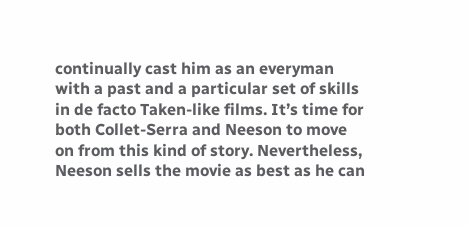continually cast him as an everyman with a past and a particular set of skills in de facto Taken-like films. It’s time for both Collet-Serra and Neeson to move on from this kind of story. Nevertheless, Neeson sells the movie as best as he can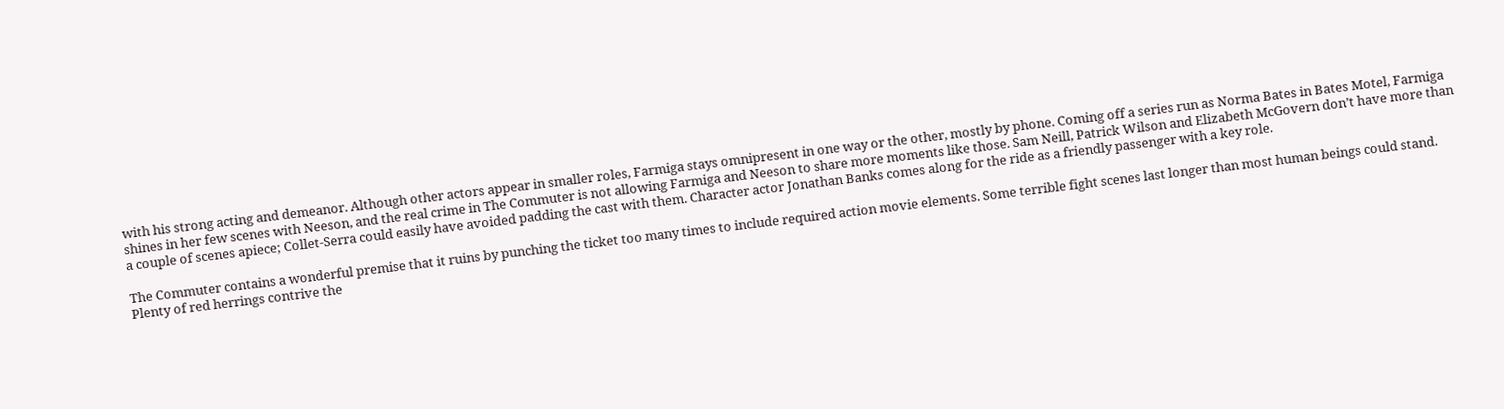with his strong acting and demeanor. Although other actors appear in smaller roles, Farmiga stays omnipresent in one way or the other, mostly by phone. Coming off a series run as Norma Bates in Bates Motel, Farmiga shines in her few scenes with Neeson, and the real crime in The Commuter is not allowing Farmiga and Neeson to share more moments like those. Sam Neill, Patrick Wilson and Elizabeth McGovern don’t have more than a couple of scenes apiece; Collet-Serra could easily have avoided padding the cast with them. Character actor Jonathan Banks comes along for the ride as a friendly passenger with a key role.

The Commuter contains a wonderful premise that it ruins by punching the ticket too many times to include required action movie elements. Some terrible fight scenes last longer than most human beings could stand. Plenty of red herrings contrive the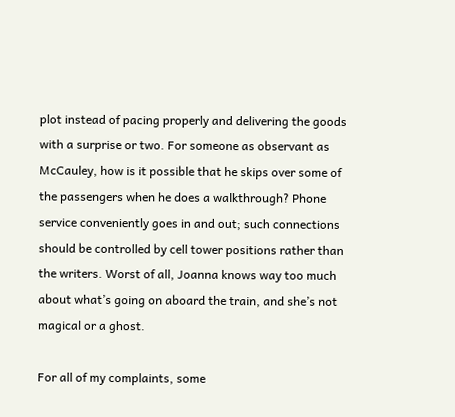plot instead of pacing properly and delivering the goods with a surprise or two. For someone as observant as McCauley, how is it possible that he skips over some of the passengers when he does a walkthrough? Phone service conveniently goes in and out; such connections should be controlled by cell tower positions rather than the writers. Worst of all, Joanna knows way too much about what’s going on aboard the train, and she’s not magical or a ghost.

For all of my complaints, some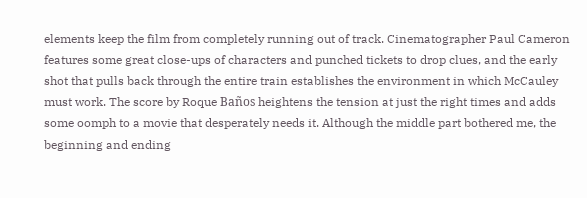elements keep the film from completely running out of track. Cinematographer Paul Cameron features some great close-ups of characters and punched tickets to drop clues, and the early shot that pulls back through the entire train establishes the environment in which McCauley must work. The score by Roque Baños heightens the tension at just the right times and adds some oomph to a movie that desperately needs it. Although the middle part bothered me, the beginning and ending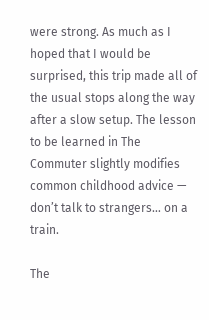were strong. As much as I hoped that I would be surprised, this trip made all of the usual stops along the way after a slow setup. The lesson to be learned in The Commuter slightly modifies common childhood advice — don’t talk to strangers… on a train.

The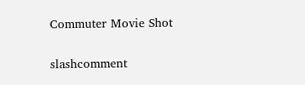Commuter Movie Shot

slashcomment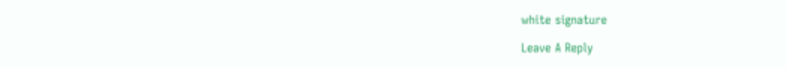white signature

Leave A Reply